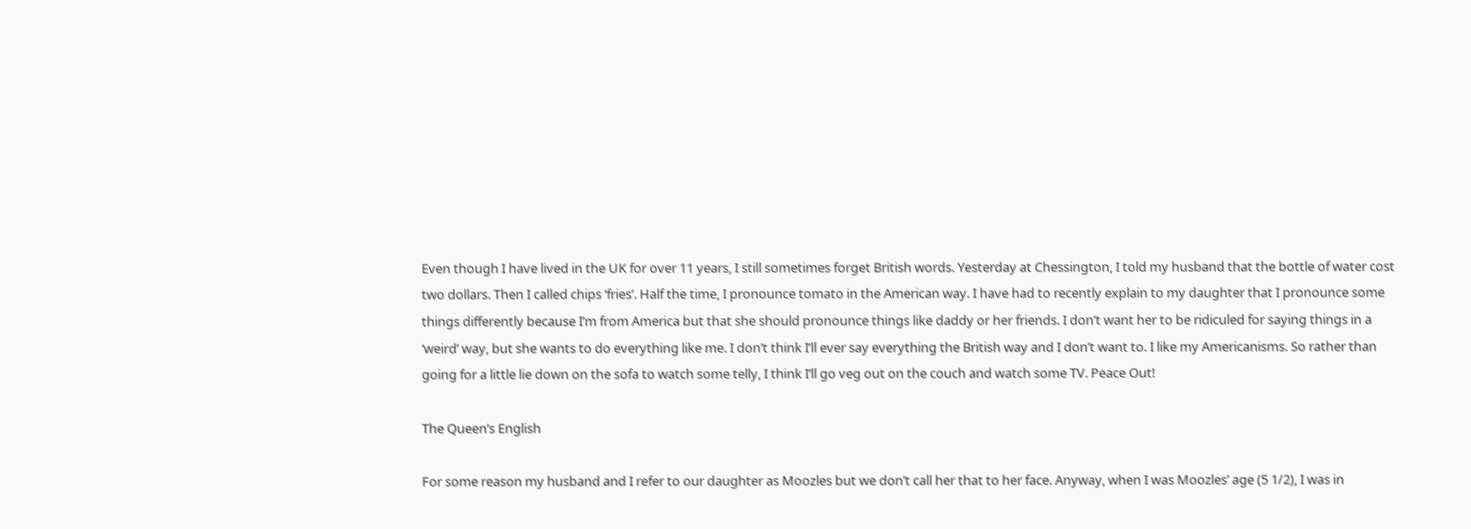Even though I have lived in the UK for over 11 years, I still sometimes forget British words. Yesterday at Chessington, I told my husband that the bottle of water cost two dollars. Then I called chips ‘fries’. Half the time, I pronounce tomato in the American way. I have had to recently explain to my daughter that I pronounce some things differently because I’m from America but that she should pronounce things like daddy or her friends. I don’t want her to be ridiculed for saying things in a ‘weird’ way, but she wants to do everything like me. I don’t think I’ll ever say everything the British way and I don’t want to. I like my Americanisms. So rather than going for a little lie down on the sofa to watch some telly, I think I’ll go veg out on the couch and watch some TV. Peace Out!

The Queen’s English

For some reason my husband and I refer to our daughter as Moozles but we don’t call her that to her face. Anyway, when I was Moozles’ age (5 1/2), I was in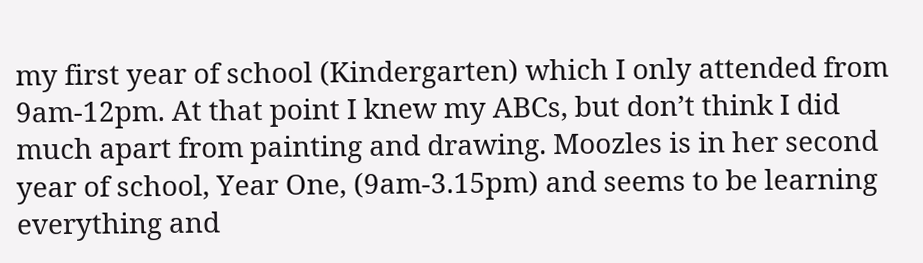my first year of school (Kindergarten) which I only attended from 9am-12pm. At that point I knew my ABCs, but don’t think I did much apart from painting and drawing. Moozles is in her second year of school, Year One, (9am-3.15pm) and seems to be learning everything and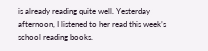is already reading quite well. Yesterday afternoon, I listened to her read this week’s school reading books.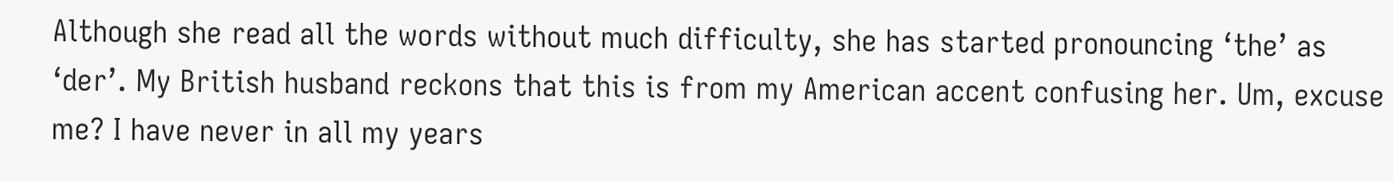Although she read all the words without much difficulty, she has started pronouncing ‘the’ as ‘der’. My British husband reckons that this is from my American accent confusing her. Um, excuse me? I have never in all my years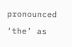pronounced ‘the’ as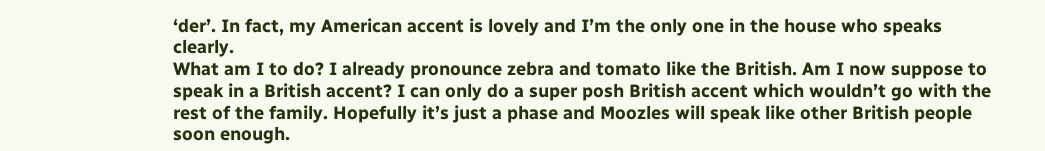‘der’. In fact, my American accent is lovely and I’m the only one in the house who speaks clearly.
What am I to do? I already pronounce zebra and tomato like the British. Am I now suppose to speak in a British accent? I can only do a super posh British accent which wouldn’t go with the rest of the family. Hopefully it’s just a phase and Moozles will speak like other British people soon enough.